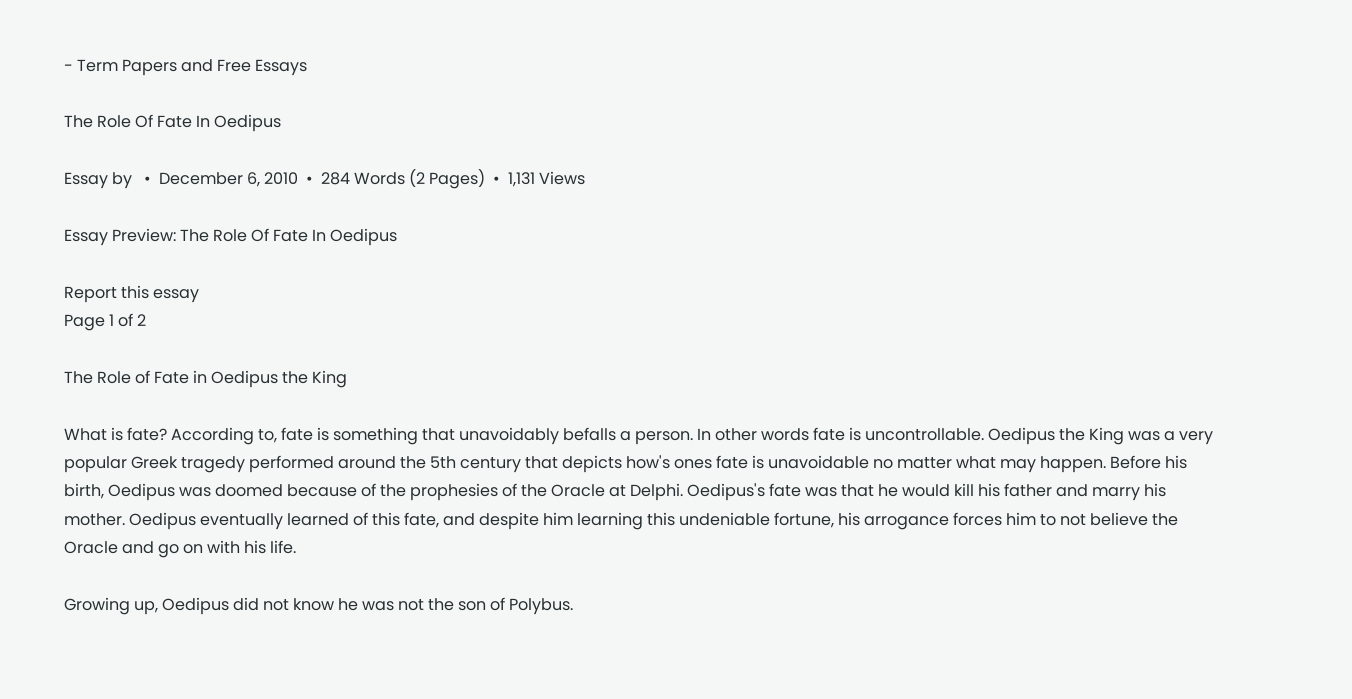- Term Papers and Free Essays

The Role Of Fate In Oedipus

Essay by   •  December 6, 2010  •  284 Words (2 Pages)  •  1,131 Views

Essay Preview: The Role Of Fate In Oedipus

Report this essay
Page 1 of 2

The Role of Fate in Oedipus the King

What is fate? According to, fate is something that unavoidably befalls a person. In other words fate is uncontrollable. Oedipus the King was a very popular Greek tragedy performed around the 5th century that depicts how's ones fate is unavoidable no matter what may happen. Before his birth, Oedipus was doomed because of the prophesies of the Oracle at Delphi. Oedipus's fate was that he would kill his father and marry his mother. Oedipus eventually learned of this fate, and despite him learning this undeniable fortune, his arrogance forces him to not believe the Oracle and go on with his life.

Growing up, Oedipus did not know he was not the son of Polybus.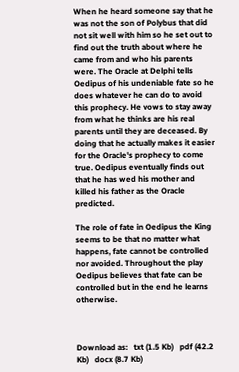When he heard someone say that he was not the son of Polybus that did not sit well with him so he set out to find out the truth about where he came from and who his parents were. The Oracle at Delphi tells Oedipus of his undeniable fate so he does whatever he can do to avoid this prophecy. He vows to stay away from what he thinks are his real parents until they are deceased. By doing that he actually makes it easier for the Oracle's prophecy to come true. Oedipus eventually finds out that he has wed his mother and killed his father as the Oracle predicted.

The role of fate in Oedipus the King seems to be that no matter what happens, fate cannot be controlled nor avoided. Throughout the play Oedipus believes that fate can be controlled but in the end he learns otherwise.



Download as:   txt (1.5 Kb)   pdf (42.2 Kb)   docx (8.7 Kb)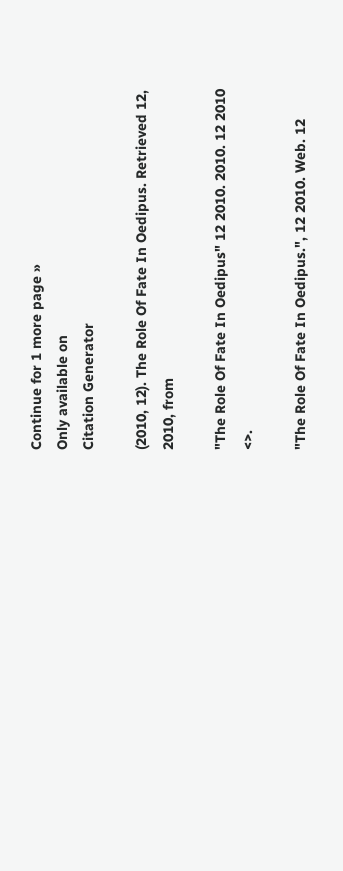Continue for 1 more page »
Only available on
Citation Generator

(2010, 12). The Role Of Fate In Oedipus. Retrieved 12, 2010, from

"The Role Of Fate In Oedipus" 12 2010. 2010. 12 2010 <>.

"The Role Of Fate In Oedipus.", 12 2010. Web. 12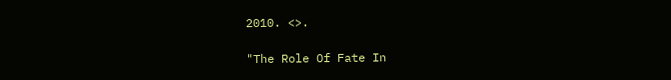2010. <>.

"The Role Of Fate In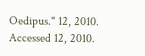Oedipus." 12, 2010. Accessed 12, 2010.